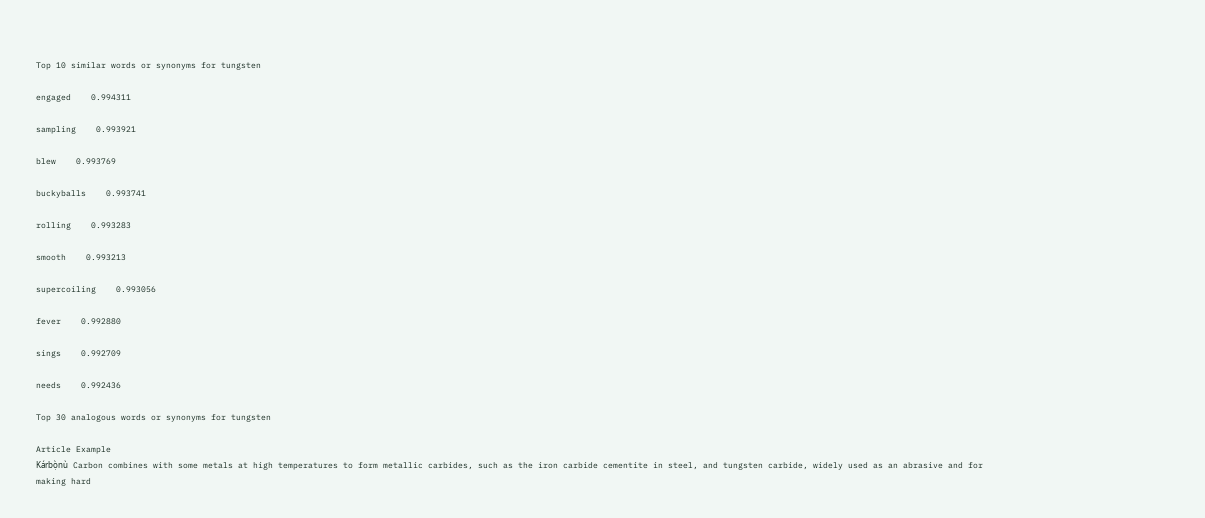Top 10 similar words or synonyms for tungsten

engaged    0.994311

sampling    0.993921

blew    0.993769

buckyballs    0.993741

rolling    0.993283

smooth    0.993213

supercoiling    0.993056

fever    0.992880

sings    0.992709

needs    0.992436

Top 30 analogous words or synonyms for tungsten

Article Example
Kárbọ̀nù Carbon combines with some metals at high temperatures to form metallic carbides, such as the iron carbide cementite in steel, and tungsten carbide, widely used as an abrasive and for making hard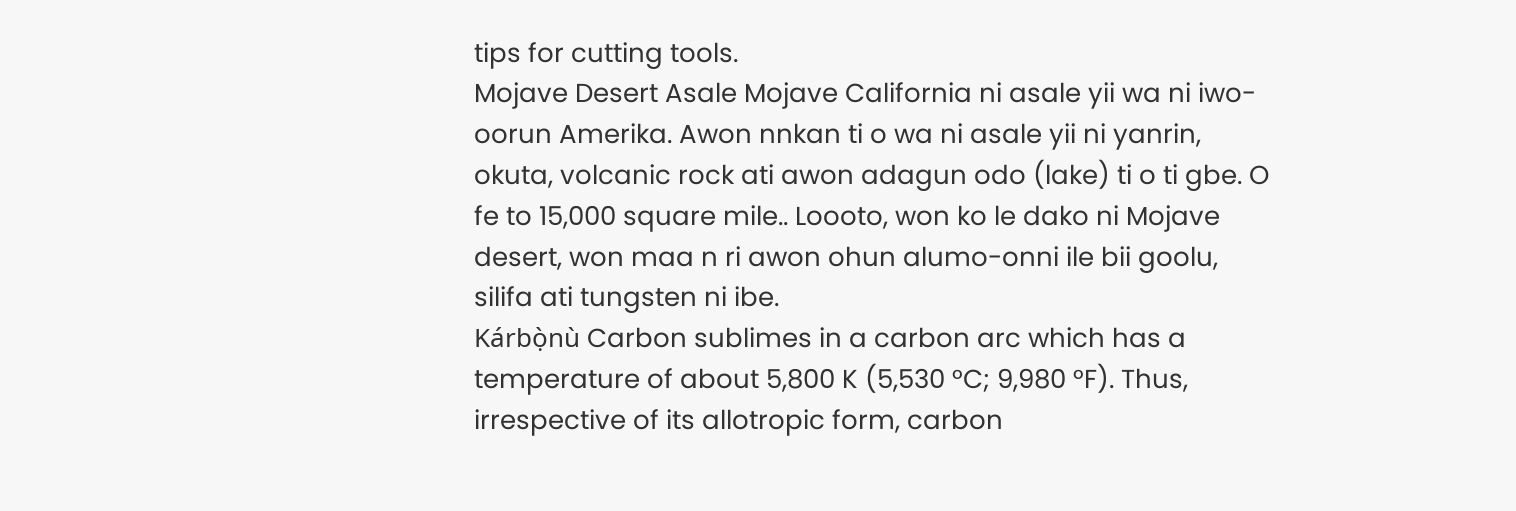tips for cutting tools.
Mojave Desert Asale Mojave California ni asale yii wa ni iwo-oorun Amerika. Awon nnkan ti o wa ni asale yii ni yanrin, okuta, volcanic rock ati awon adagun odo (lake) ti o ti gbe. O fe to 15,000 square mile.. Loooto, won ko le dako ni Mojave desert, won maa n ri awon ohun alumo-onni ile bii goolu, silifa ati tungsten ni ibe.
Kárbọ̀nù Carbon sublimes in a carbon arc which has a temperature of about 5,800 K (5,530 °C; 9,980 °F). Thus, irrespective of its allotropic form, carbon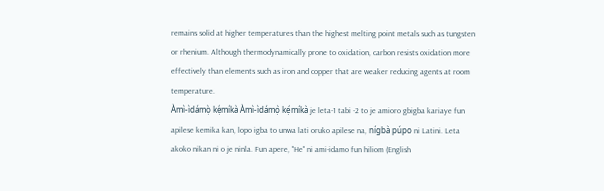remains solid at higher temperatures than the highest melting point metals such as tungsten or rhenium. Although thermodynamically prone to oxidation, carbon resists oxidation more effectively than elements such as iron and copper that are weaker reducing agents at room temperature.
Àmì-ìdámọ̀ kẹ́míkà Àmì-ìdámọ̀ kẹ́míkà je leta-1 tabi -2 to je amioro gbigba kariaye fun apilese kemika kan, lopo igba to unwa lati oruko apilese na, nígbà púpo ni Latini. Leta akoko nikan ni o je ninla. Fun apere, "He" ni ami-idamo fun hiliom (English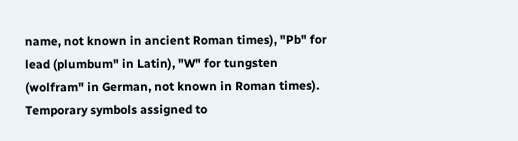name, not known in ancient Roman times), "Pb" for lead (plumbum" in Latin), "W" for tungsten (wolfram" in German, not known in Roman times). Temporary symbols assigned to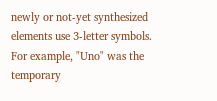newly or not-yet synthesized elements use 3-letter symbols. For example, "Uno" was the temporary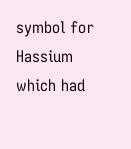symbol for Hassium which had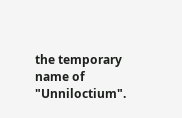the temporary name of "Unniloctium".